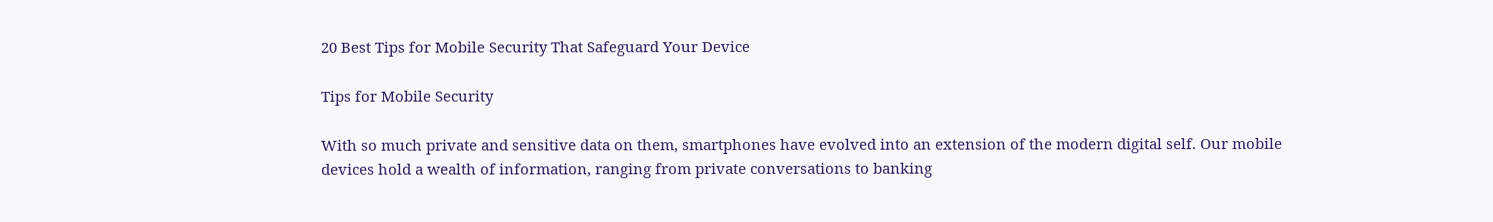20 Best Tips for Mobile Security That Safeguard Your Device

Tips for Mobile Security

With so much private and sensitive data on them, smartphones have evolved into an extension of the modern digital self. Our mobile devices hold a wealth of information, ranging from private conversations to banking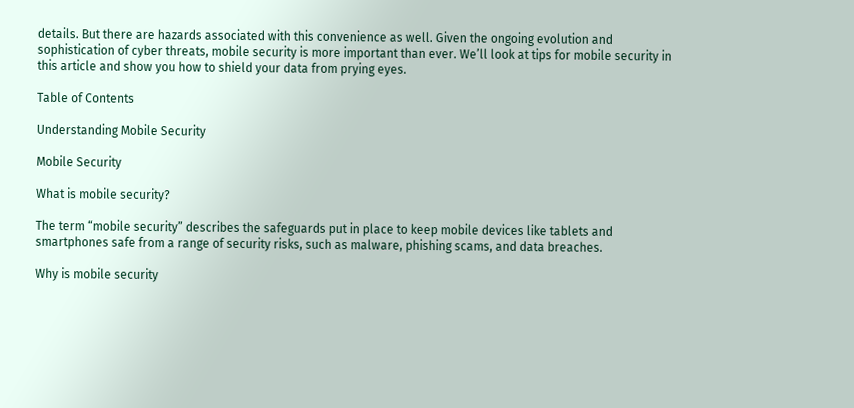details. But there are hazards associated with this convenience as well. Given the ongoing evolution and sophistication of cyber threats, mobile security is more important than ever. We’ll look at tips for mobile security in this article and show you how to shield your data from prying eyes.

Table of Contents

Understanding Mobile Security

Mobile Security

What is mobile security?

The term “mobile security” describes the safeguards put in place to keep mobile devices like tablets and smartphones safe from a range of security risks, such as malware, phishing scams, and data breaches.

Why is mobile security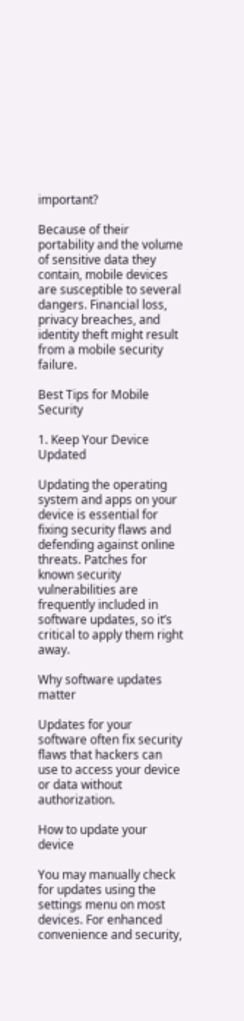important?

Because of their portability and the volume of sensitive data they contain, mobile devices are susceptible to several dangers. Financial loss, privacy breaches, and identity theft might result from a mobile security failure.

Best Tips for Mobile Security

1. Keep Your Device Updated

Updating the operating system and apps on your device is essential for fixing security flaws and defending against online threats. Patches for known security vulnerabilities are frequently included in software updates, so it’s critical to apply them right away.

Why software updates matter

Updates for your software often fix security flaws that hackers can use to access your device or data without authorization.

How to update your device

You may manually check for updates using the settings menu on most devices. For enhanced convenience and security,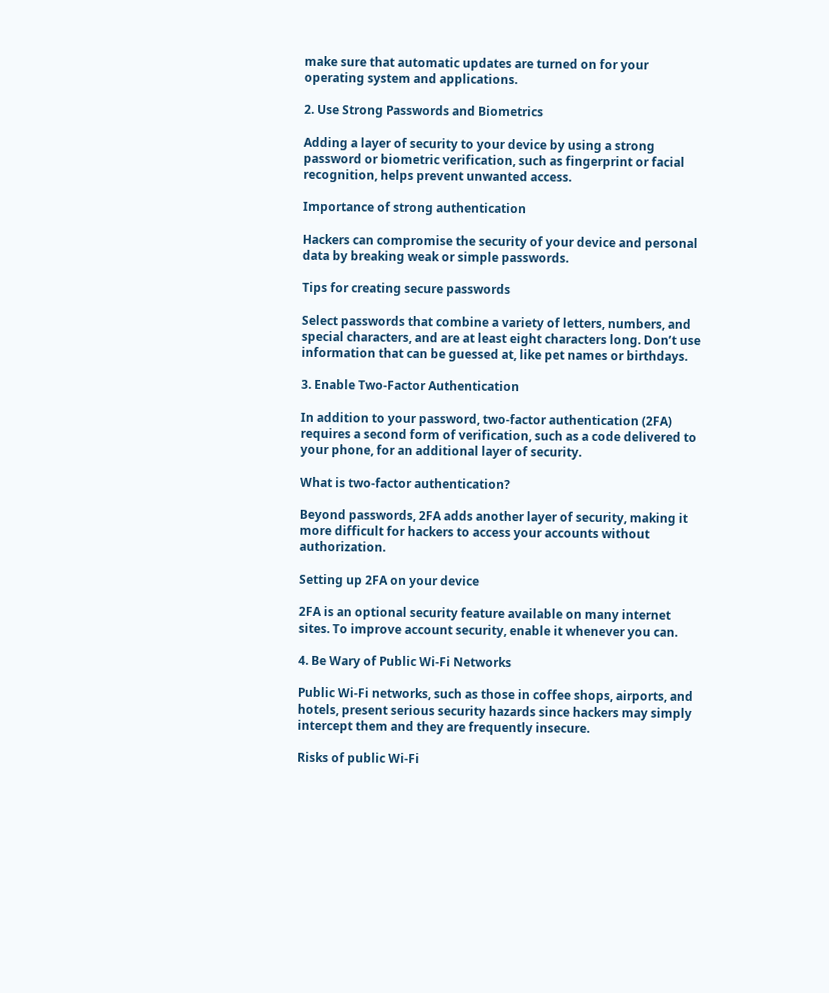make sure that automatic updates are turned on for your operating system and applications.

2. Use Strong Passwords and Biometrics

Adding a layer of security to your device by using a strong password or biometric verification, such as fingerprint or facial recognition, helps prevent unwanted access.

Importance of strong authentication

Hackers can compromise the security of your device and personal data by breaking weak or simple passwords.

Tips for creating secure passwords

Select passwords that combine a variety of letters, numbers, and special characters, and are at least eight characters long. Don’t use information that can be guessed at, like pet names or birthdays.

3. Enable Two-Factor Authentication

In addition to your password, two-factor authentication (2FA) requires a second form of verification, such as a code delivered to your phone, for an additional layer of security.

What is two-factor authentication?

Beyond passwords, 2FA adds another layer of security, making it more difficult for hackers to access your accounts without authorization.

Setting up 2FA on your device

2FA is an optional security feature available on many internet sites. To improve account security, enable it whenever you can.

4. Be Wary of Public Wi-Fi Networks

Public Wi-Fi networks, such as those in coffee shops, airports, and hotels, present serious security hazards since hackers may simply intercept them and they are frequently insecure.

Risks of public Wi-Fi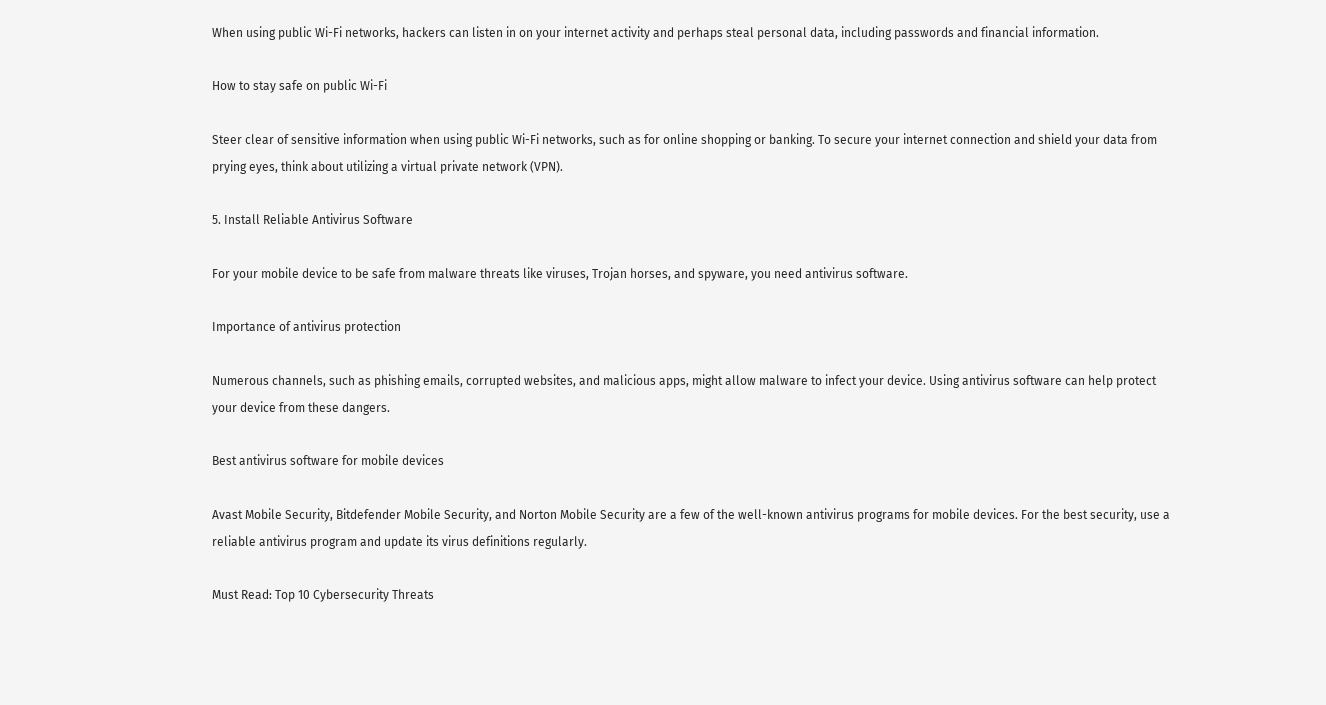When using public Wi-Fi networks, hackers can listen in on your internet activity and perhaps steal personal data, including passwords and financial information.

How to stay safe on public Wi-Fi

Steer clear of sensitive information when using public Wi-Fi networks, such as for online shopping or banking. To secure your internet connection and shield your data from prying eyes, think about utilizing a virtual private network (VPN).

5. Install Reliable Antivirus Software

For your mobile device to be safe from malware threats like viruses, Trojan horses, and spyware, you need antivirus software.

Importance of antivirus protection

Numerous channels, such as phishing emails, corrupted websites, and malicious apps, might allow malware to infect your device. Using antivirus software can help protect your device from these dangers.

Best antivirus software for mobile devices

Avast Mobile Security, Bitdefender Mobile Security, and Norton Mobile Security are a few of the well-known antivirus programs for mobile devices. For the best security, use a reliable antivirus program and update its virus definitions regularly.

Must Read: Top 10 Cybersecurity Threats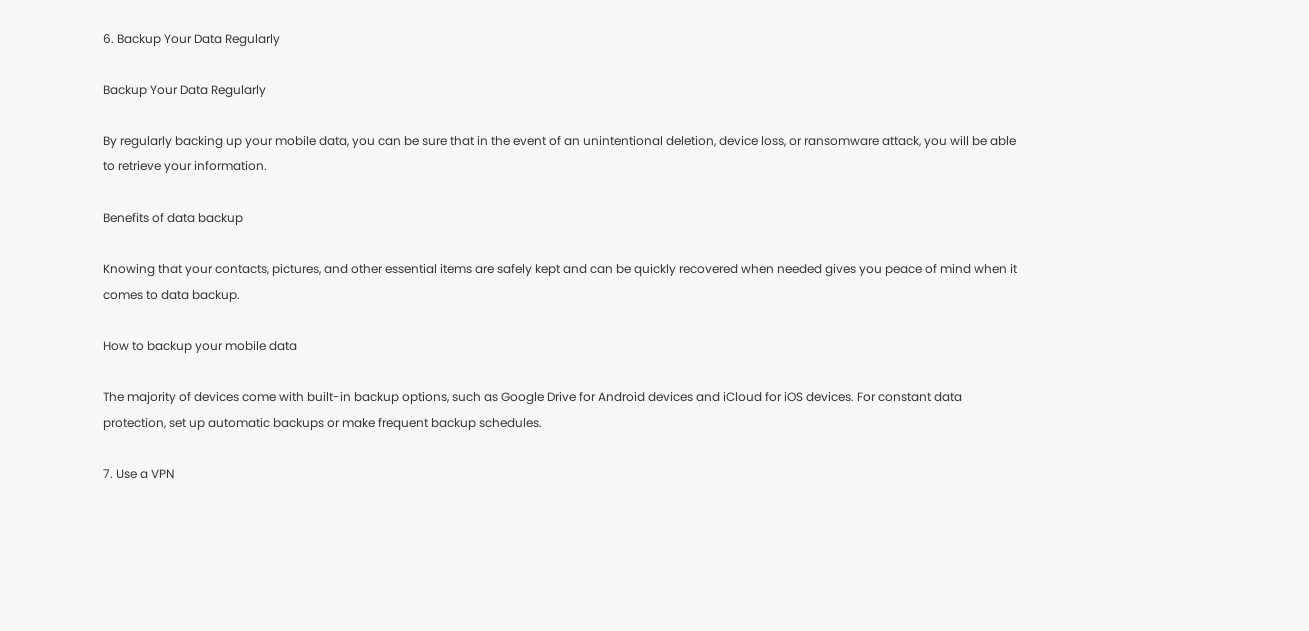6. Backup Your Data Regularly

Backup Your Data Regularly

By regularly backing up your mobile data, you can be sure that in the event of an unintentional deletion, device loss, or ransomware attack, you will be able to retrieve your information.

Benefits of data backup

Knowing that your contacts, pictures, and other essential items are safely kept and can be quickly recovered when needed gives you peace of mind when it comes to data backup.

How to backup your mobile data

The majority of devices come with built-in backup options, such as Google Drive for Android devices and iCloud for iOS devices. For constant data protection, set up automatic backups or make frequent backup schedules.

7. Use a VPN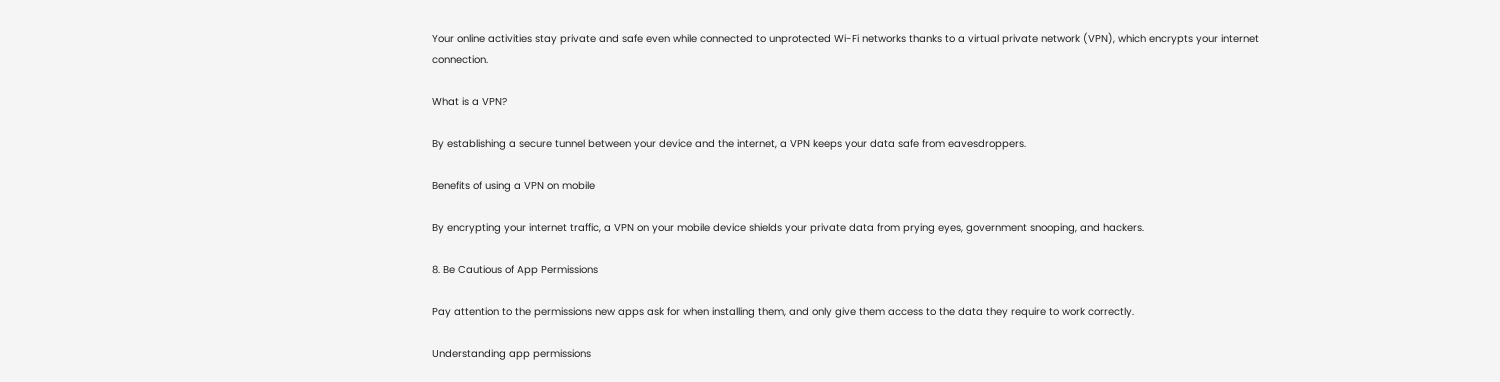Your online activities stay private and safe even while connected to unprotected Wi-Fi networks thanks to a virtual private network (VPN), which encrypts your internet connection.

What is a VPN?

By establishing a secure tunnel between your device and the internet, a VPN keeps your data safe from eavesdroppers.

Benefits of using a VPN on mobile

By encrypting your internet traffic, a VPN on your mobile device shields your private data from prying eyes, government snooping, and hackers.

8. Be Cautious of App Permissions

Pay attention to the permissions new apps ask for when installing them, and only give them access to the data they require to work correctly.

Understanding app permissions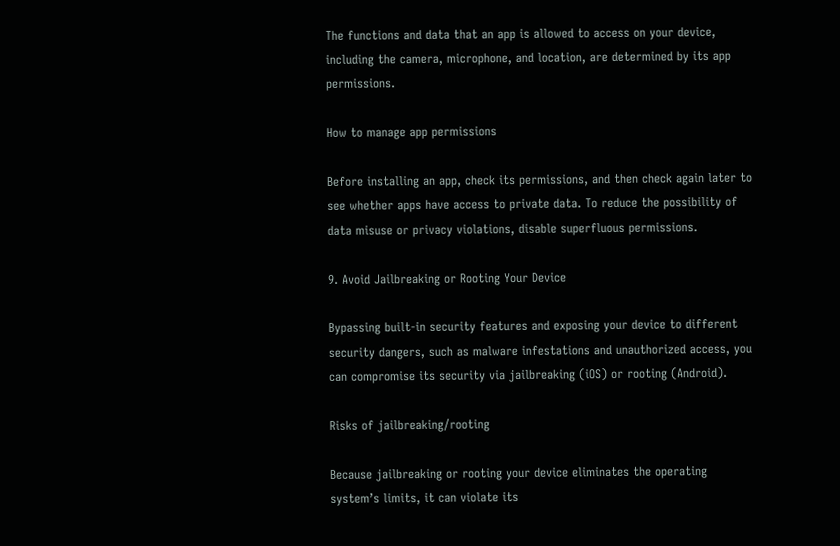The functions and data that an app is allowed to access on your device, including the camera, microphone, and location, are determined by its app permissions.

How to manage app permissions

Before installing an app, check its permissions, and then check again later to see whether apps have access to private data. To reduce the possibility of data misuse or privacy violations, disable superfluous permissions.

9. Avoid Jailbreaking or Rooting Your Device

Bypassing built-in security features and exposing your device to different security dangers, such as malware infestations and unauthorized access, you can compromise its security via jailbreaking (iOS) or rooting (Android).

Risks of jailbreaking/rooting

Because jailbreaking or rooting your device eliminates the operating system’s limits, it can violate its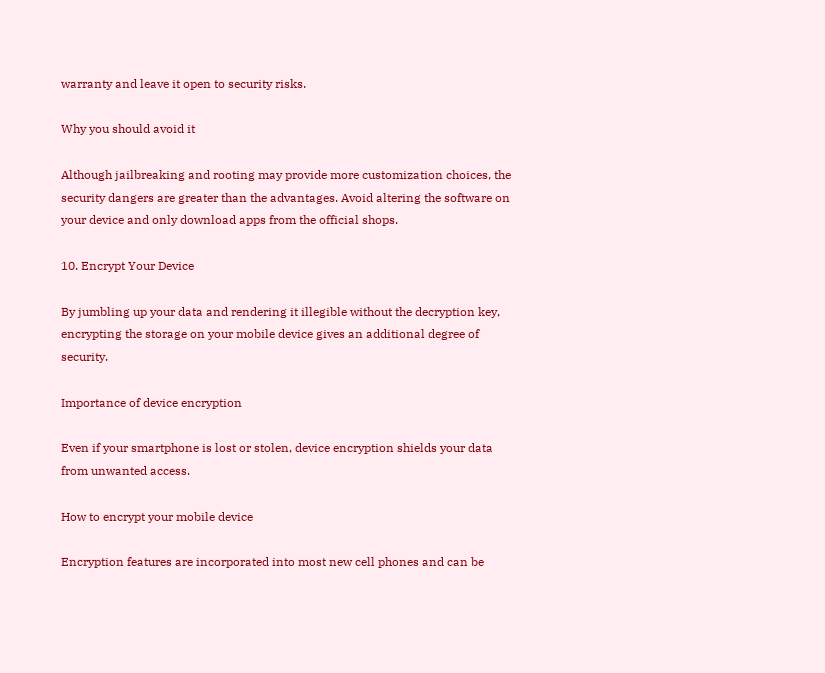warranty and leave it open to security risks.

Why you should avoid it

Although jailbreaking and rooting may provide more customization choices, the security dangers are greater than the advantages. Avoid altering the software on your device and only download apps from the official shops.

10. Encrypt Your Device

By jumbling up your data and rendering it illegible without the decryption key, encrypting the storage on your mobile device gives an additional degree of security.

Importance of device encryption

Even if your smartphone is lost or stolen, device encryption shields your data from unwanted access.

How to encrypt your mobile device

Encryption features are incorporated into most new cell phones and can be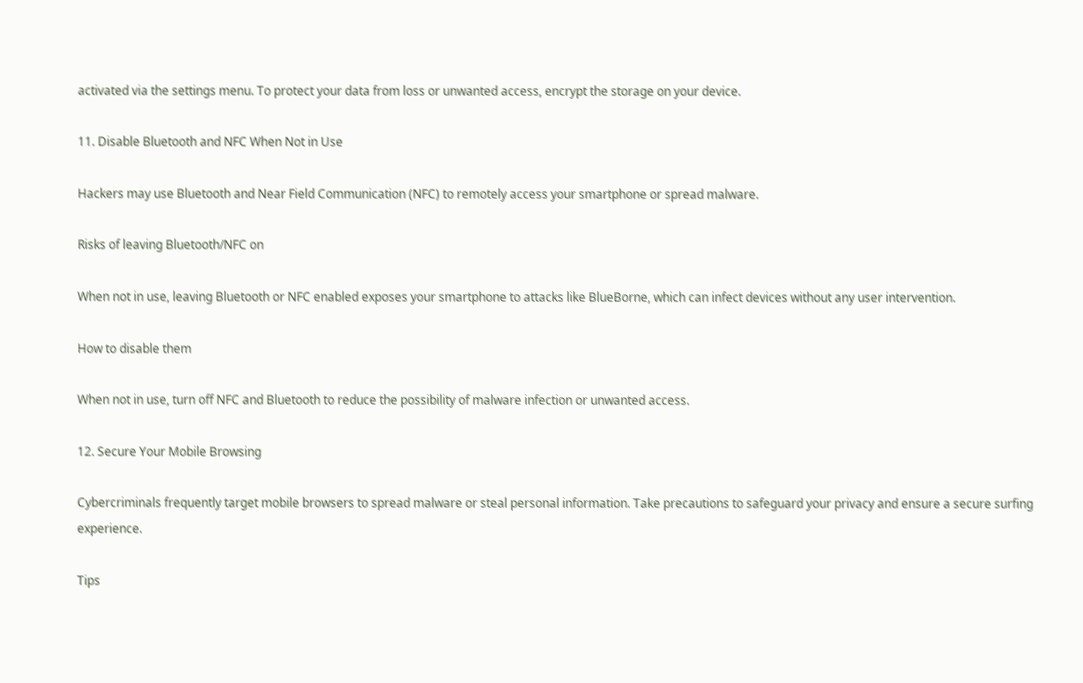activated via the settings menu. To protect your data from loss or unwanted access, encrypt the storage on your device.

11. Disable Bluetooth and NFC When Not in Use

Hackers may use Bluetooth and Near Field Communication (NFC) to remotely access your smartphone or spread malware.

Risks of leaving Bluetooth/NFC on

When not in use, leaving Bluetooth or NFC enabled exposes your smartphone to attacks like BlueBorne, which can infect devices without any user intervention.

How to disable them

When not in use, turn off NFC and Bluetooth to reduce the possibility of malware infection or unwanted access.

12. Secure Your Mobile Browsing

Cybercriminals frequently target mobile browsers to spread malware or steal personal information. Take precautions to safeguard your privacy and ensure a secure surfing experience.

Tips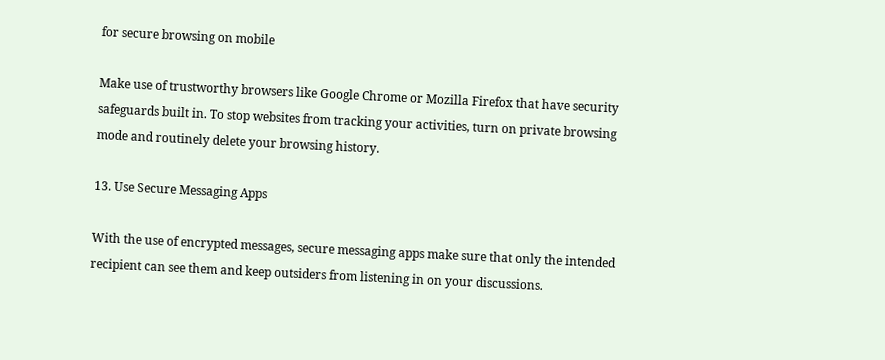for secure browsing on mobile

Make use of trustworthy browsers like Google Chrome or Mozilla Firefox that have security safeguards built in. To stop websites from tracking your activities, turn on private browsing mode and routinely delete your browsing history.

13. Use Secure Messaging Apps

With the use of encrypted messages, secure messaging apps make sure that only the intended recipient can see them and keep outsiders from listening in on your discussions.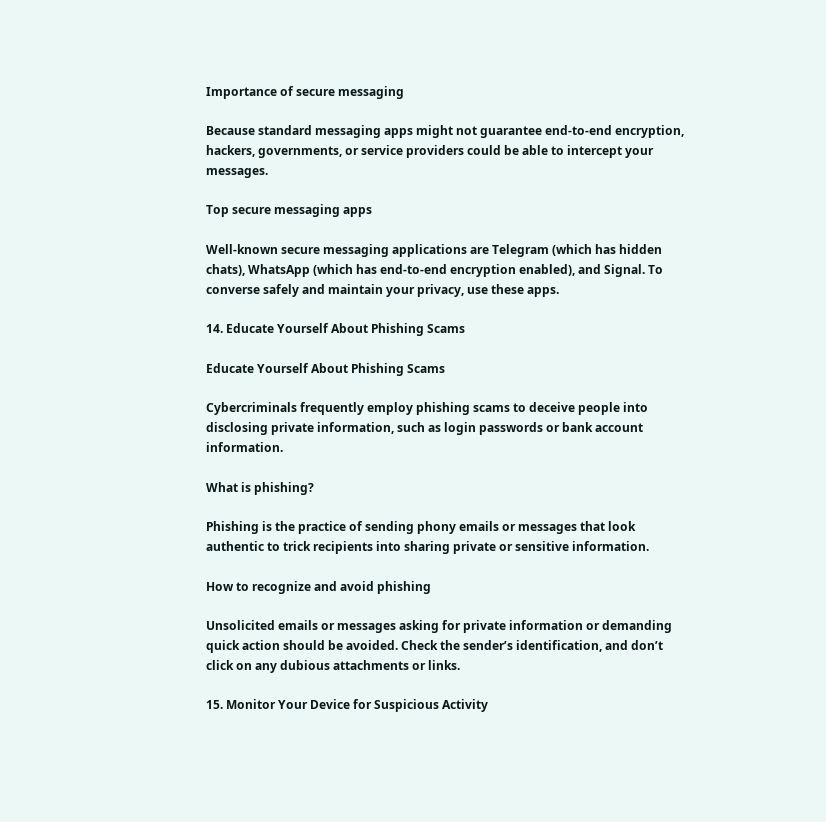Importance of secure messaging

Because standard messaging apps might not guarantee end-to-end encryption, hackers, governments, or service providers could be able to intercept your messages.

Top secure messaging apps

Well-known secure messaging applications are Telegram (which has hidden chats), WhatsApp (which has end-to-end encryption enabled), and Signal. To converse safely and maintain your privacy, use these apps.

14. Educate Yourself About Phishing Scams

Educate Yourself About Phishing Scams

Cybercriminals frequently employ phishing scams to deceive people into disclosing private information, such as login passwords or bank account information.

What is phishing?

Phishing is the practice of sending phony emails or messages that look authentic to trick recipients into sharing private or sensitive information.

How to recognize and avoid phishing

Unsolicited emails or messages asking for private information or demanding quick action should be avoided. Check the sender’s identification, and don’t click on any dubious attachments or links.

15. Monitor Your Device for Suspicious Activity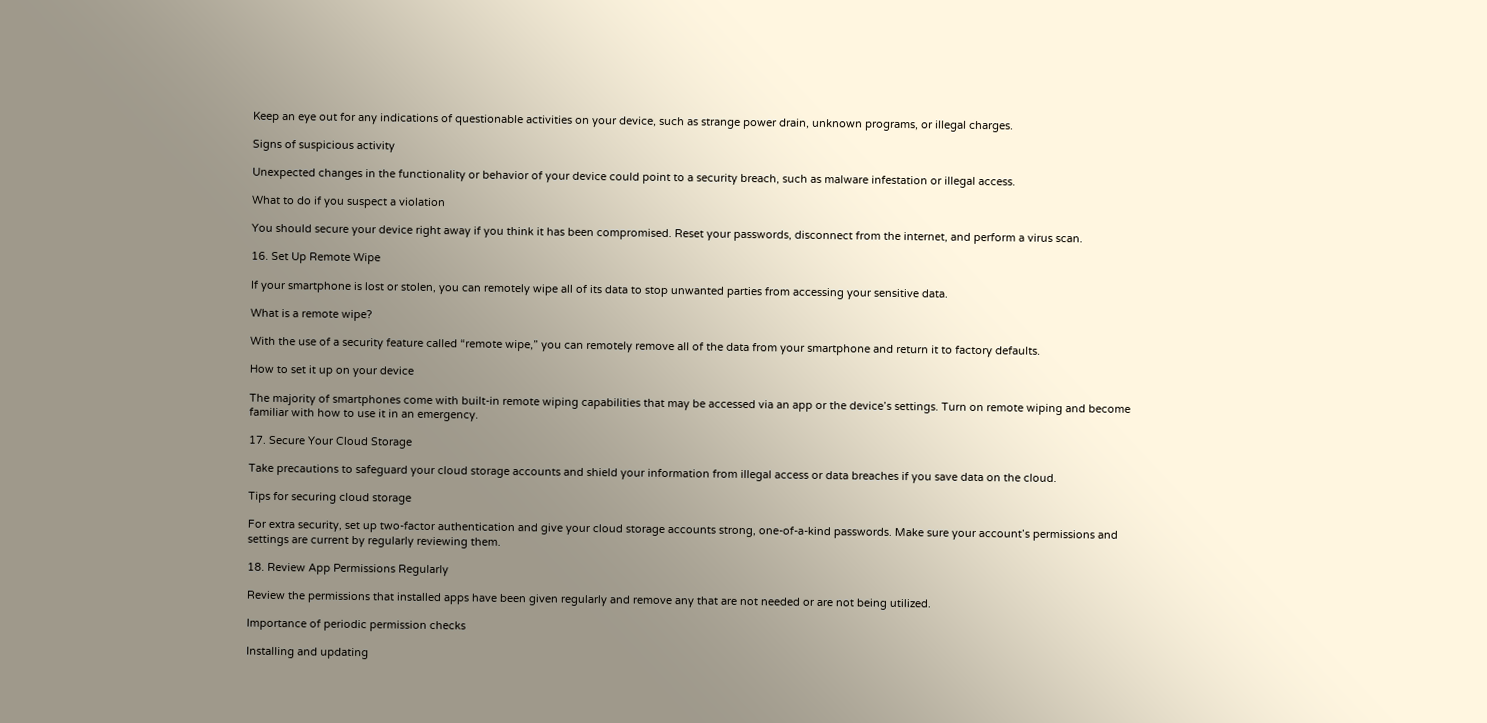Keep an eye out for any indications of questionable activities on your device, such as strange power drain, unknown programs, or illegal charges.

Signs of suspicious activity

Unexpected changes in the functionality or behavior of your device could point to a security breach, such as malware infestation or illegal access.

What to do if you suspect a violation

You should secure your device right away if you think it has been compromised. Reset your passwords, disconnect from the internet, and perform a virus scan.

16. Set Up Remote Wipe

If your smartphone is lost or stolen, you can remotely wipe all of its data to stop unwanted parties from accessing your sensitive data.

What is a remote wipe?

With the use of a security feature called “remote wipe,” you can remotely remove all of the data from your smartphone and return it to factory defaults.

How to set it up on your device

The majority of smartphones come with built-in remote wiping capabilities that may be accessed via an app or the device’s settings. Turn on remote wiping and become familiar with how to use it in an emergency.

17. Secure Your Cloud Storage

Take precautions to safeguard your cloud storage accounts and shield your information from illegal access or data breaches if you save data on the cloud.

Tips for securing cloud storage

For extra security, set up two-factor authentication and give your cloud storage accounts strong, one-of-a-kind passwords. Make sure your account’s permissions and settings are current by regularly reviewing them.

18. Review App Permissions Regularly

Review the permissions that installed apps have been given regularly and remove any that are not needed or are not being utilized.

Importance of periodic permission checks

Installing and updating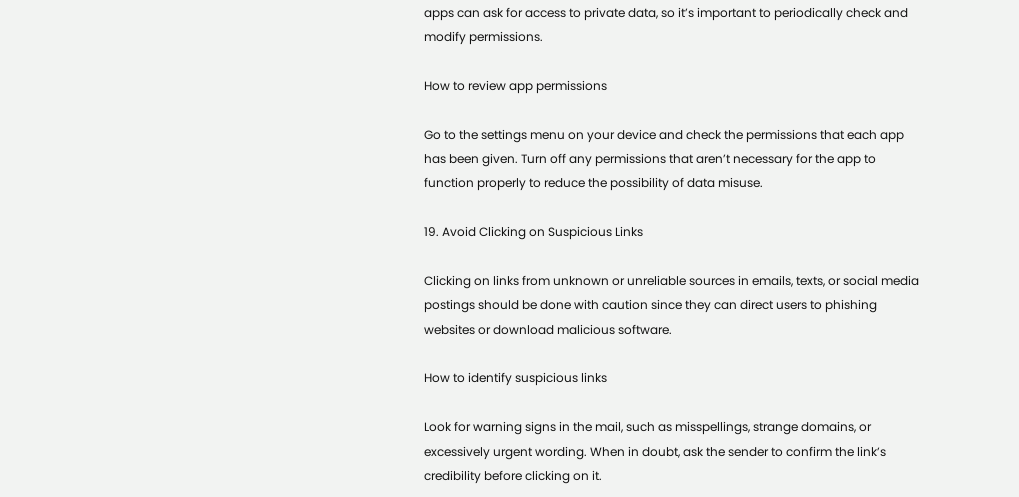apps can ask for access to private data, so it’s important to periodically check and modify permissions.

How to review app permissions

Go to the settings menu on your device and check the permissions that each app has been given. Turn off any permissions that aren’t necessary for the app to function properly to reduce the possibility of data misuse.

19. Avoid Clicking on Suspicious Links

Clicking on links from unknown or unreliable sources in emails, texts, or social media postings should be done with caution since they can direct users to phishing websites or download malicious software.

How to identify suspicious links

Look for warning signs in the mail, such as misspellings, strange domains, or excessively urgent wording. When in doubt, ask the sender to confirm the link’s credibility before clicking on it.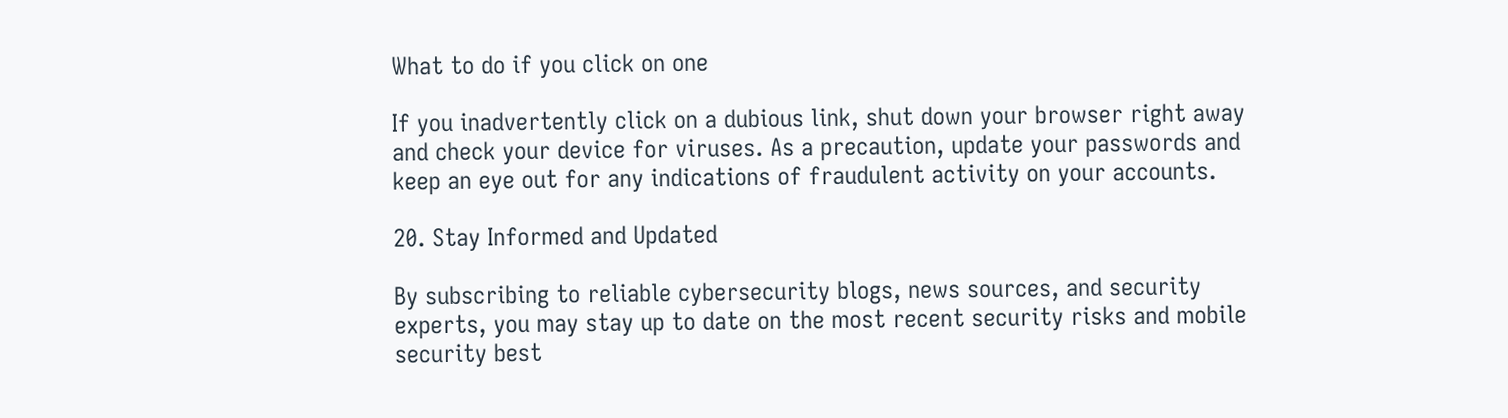What to do if you click on one

If you inadvertently click on a dubious link, shut down your browser right away and check your device for viruses. As a precaution, update your passwords and keep an eye out for any indications of fraudulent activity on your accounts.

20. Stay Informed and Updated

By subscribing to reliable cybersecurity blogs, news sources, and security experts, you may stay up to date on the most recent security risks and mobile security best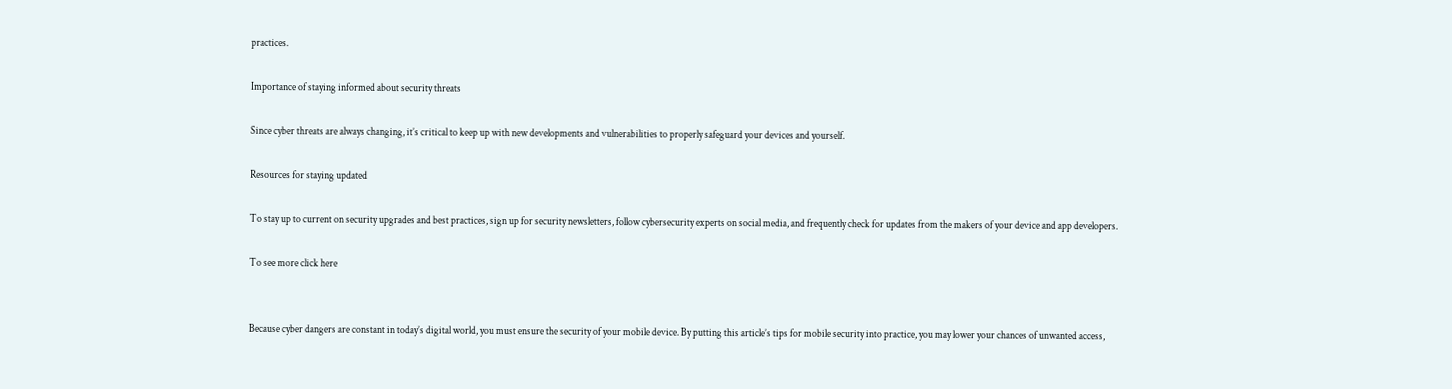practices.

Importance of staying informed about security threats

Since cyber threats are always changing, it’s critical to keep up with new developments and vulnerabilities to properly safeguard your devices and yourself.

Resources for staying updated

To stay up to current on security upgrades and best practices, sign up for security newsletters, follow cybersecurity experts on social media, and frequently check for updates from the makers of your device and app developers.

To see more click here


Because cyber dangers are constant in today’s digital world, you must ensure the security of your mobile device. By putting this article’s tips for mobile security into practice, you may lower your chances of unwanted access,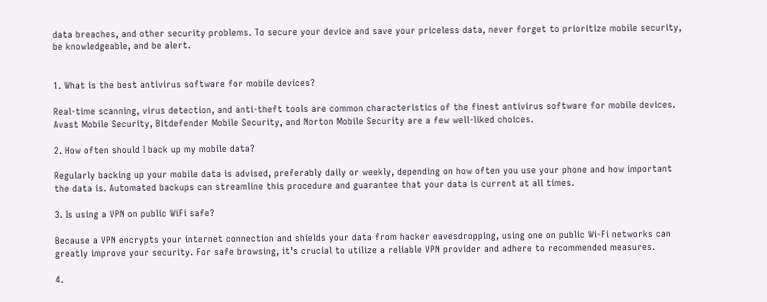data breaches, and other security problems. To secure your device and save your priceless data, never forget to prioritize mobile security, be knowledgeable, and be alert.


1. What is the best antivirus software for mobile devices?

Real-time scanning, virus detection, and anti-theft tools are common characteristics of the finest antivirus software for mobile devices. Avast Mobile Security, Bitdefender Mobile Security, and Norton Mobile Security are a few well-liked choices.

2. How often should I back up my mobile data?

Regularly backing up your mobile data is advised, preferably daily or weekly, depending on how often you use your phone and how important the data is. Automated backups can streamline this procedure and guarantee that your data is current at all times.

3. Is using a VPN on public WiFi safe?

Because a VPN encrypts your internet connection and shields your data from hacker eavesdropping, using one on public Wi-Fi networks can greatly improve your security. For safe browsing, it’s crucial to utilize a reliable VPN provider and adhere to recommended measures.

4.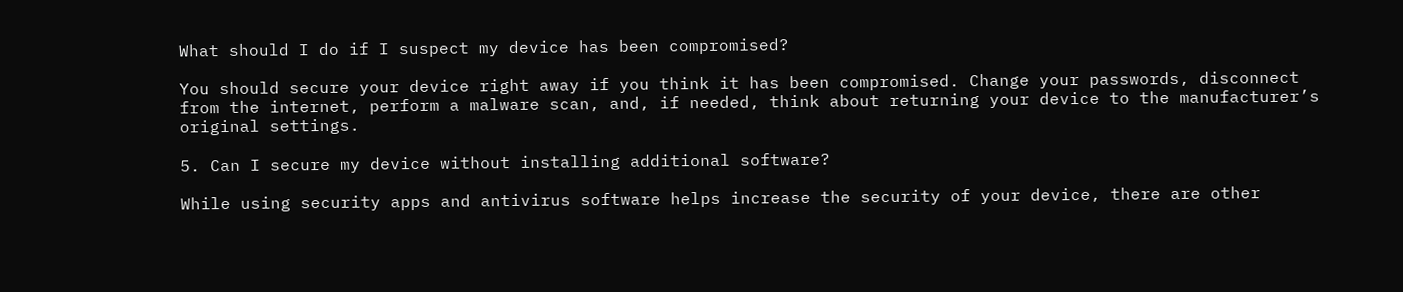What should I do if I suspect my device has been compromised?

You should secure your device right away if you think it has been compromised. Change your passwords, disconnect from the internet, perform a malware scan, and, if needed, think about returning your device to the manufacturer’s original settings.

5. Can I secure my device without installing additional software?

While using security apps and antivirus software helps increase the security of your device, there are other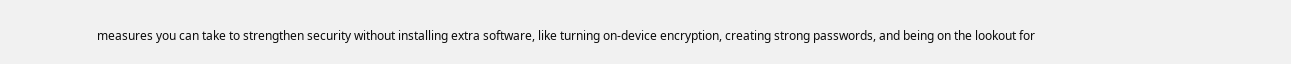measures you can take to strengthen security without installing extra software, like turning on-device encryption, creating strong passwords, and being on the lookout for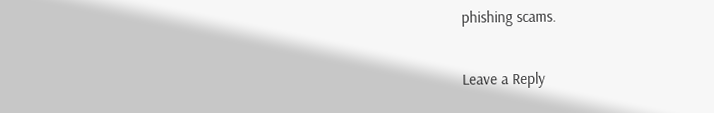phishing scams.

Leave a Reply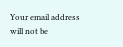Your email address will not be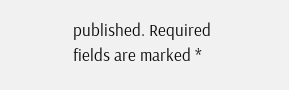published. Required fields are marked *